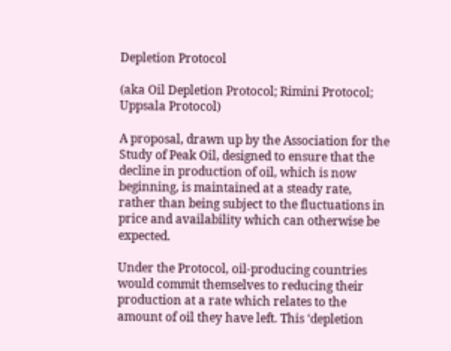Depletion Protocol

(aka Oil Depletion Protocol; Rimini Protocol; Uppsala Protocol)

A proposal, drawn up by the Association for the Study of Peak Oil, designed to ensure that the decline in production of oil, which is now beginning, is maintained at a steady rate, rather than being subject to the fluctuations in price and availability which can otherwise be expected.

Under the Protocol, oil-producing countries would commit themselves to reducing their production at a rate which relates to the amount of oil they have left. This ‘depletion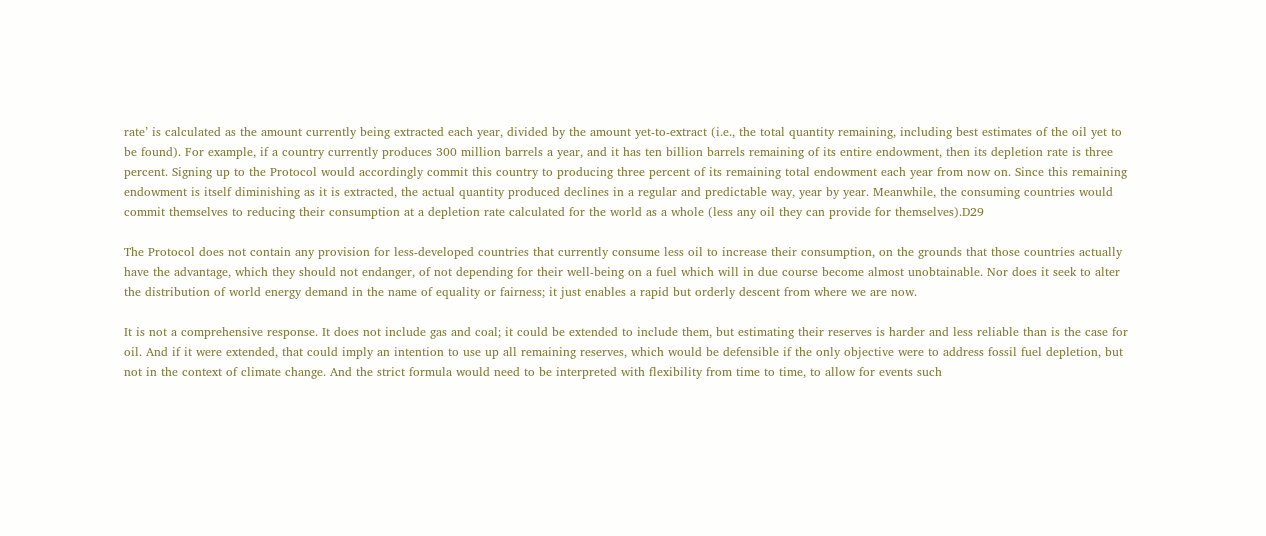rate’ is calculated as the amount currently being extracted each year, divided by the amount yet-to-extract (i.e., the total quantity remaining, including best estimates of the oil yet to be found). For example, if a country currently produces 300 million barrels a year, and it has ten billion barrels remaining of its entire endowment, then its depletion rate is three percent. Signing up to the Protocol would accordingly commit this country to producing three percent of its remaining total endowment each year from now on. Since this remaining endowment is itself diminishing as it is extracted, the actual quantity produced declines in a regular and predictable way, year by year. Meanwhile, the consuming countries would commit themselves to reducing their consumption at a depletion rate calculated for the world as a whole (less any oil they can provide for themselves).D29

The Protocol does not contain any provision for less-developed countries that currently consume less oil to increase their consumption, on the grounds that those countries actually have the advantage, which they should not endanger, of not depending for their well-being on a fuel which will in due course become almost unobtainable. Nor does it seek to alter the distribution of world energy demand in the name of equality or fairness; it just enables a rapid but orderly descent from where we are now.

It is not a comprehensive response. It does not include gas and coal; it could be extended to include them, but estimating their reserves is harder and less reliable than is the case for oil. And if it were extended, that could imply an intention to use up all remaining reserves, which would be defensible if the only objective were to address fossil fuel depletion, but not in the context of climate change. And the strict formula would need to be interpreted with flexibility from time to time, to allow for events such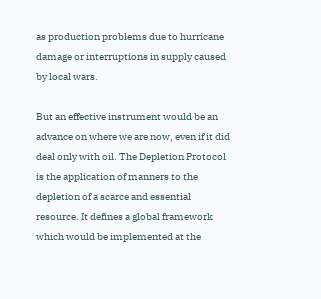as production problems due to hurricane damage or interruptions in supply caused by local wars.

But an effective instrument would be an advance on where we are now, even if it did deal only with oil. The Depletion Protocol is the application of manners to the depletion of a scarce and essential resource. It defines a global framework which would be implemented at the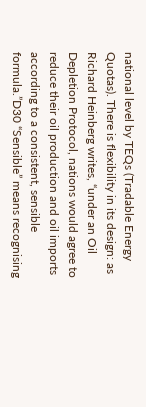national level by TEQs (Tradable Energy Quotas). There is flexibility in its design: as Richard Heinberg writes, “under an Oil Depletion Protocol, nations would agree to reduce their oil production and oil imports according to a consistent, sensible formula.”D30 “Sensible” means recognising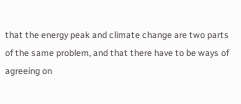that the energy peak and climate change are two parts of the same problem, and that there have to be ways of agreeing on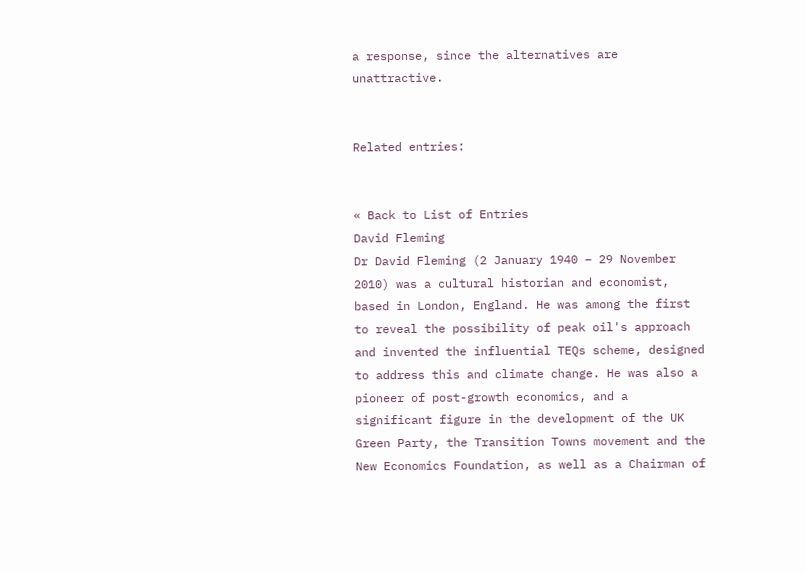a response, since the alternatives are unattractive.


Related entries:


« Back to List of Entries
David Fleming
Dr David Fleming (2 January 1940 – 29 November 2010) was a cultural historian and economist, based in London, England. He was among the first to reveal the possibility of peak oil's approach and invented the influential TEQs scheme, designed to address this and climate change. He was also a pioneer of post-growth economics, and a significant figure in the development of the UK Green Party, the Transition Towns movement and the New Economics Foundation, as well as a Chairman of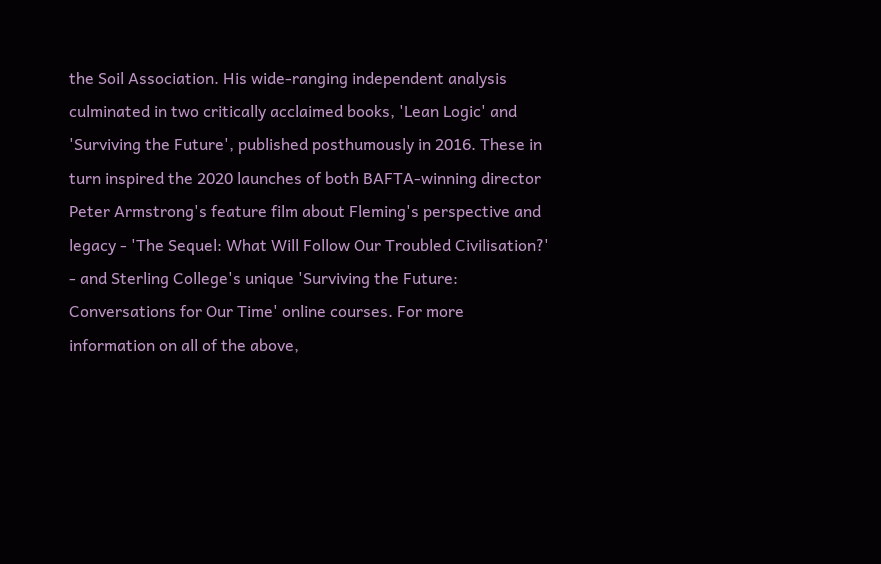the Soil Association. His wide-ranging independent analysis culminated in two critically acclaimed books, 'Lean Logic' and 'Surviving the Future', published posthumously in 2016. These in turn inspired the 2020 launches of both BAFTA-winning director Peter Armstrong's feature film about Fleming's perspective and legacy - 'The Sequel: What Will Follow Our Troubled Civilisation?' - and Sterling College's unique 'Surviving the Future: Conversations for Our Time' online courses. For more information on all of the above,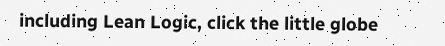including Lean Logic, click the little globe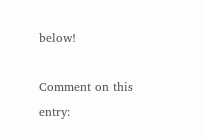below!

Comment on this entry: